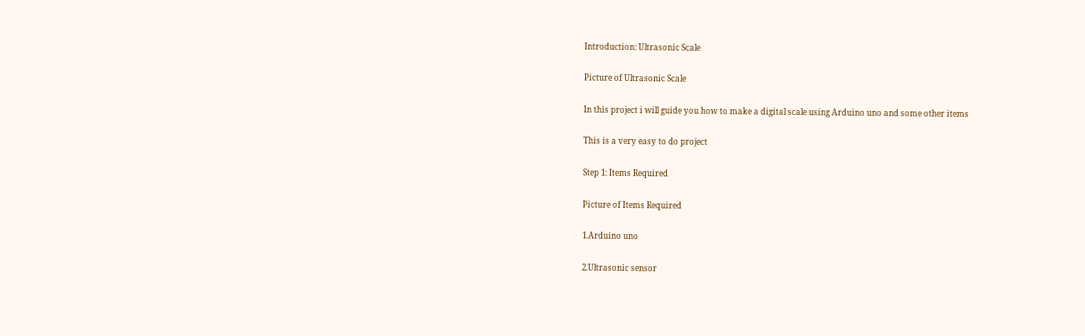Introduction: Ultrasonic Scale

Picture of Ultrasonic Scale

In this project i will guide you how to make a digital scale using Arduino uno and some other items

This is a very easy to do project

Step 1: Items Required

Picture of Items Required

1.Arduino uno

2.Ultrasonic sensor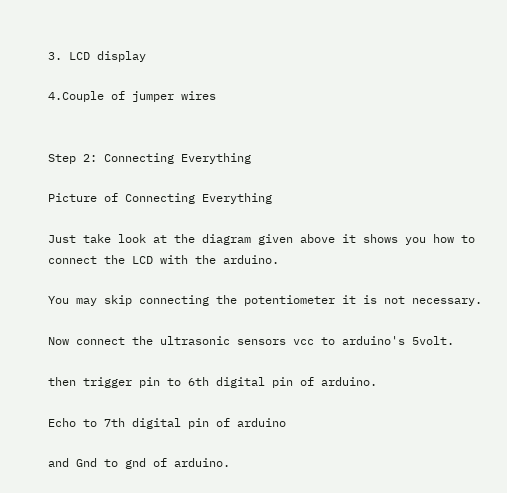3. LCD display

4.Couple of jumper wires


Step 2: Connecting Everything

Picture of Connecting Everything

Just take look at the diagram given above it shows you how to connect the LCD with the arduino.

You may skip connecting the potentiometer it is not necessary.

Now connect the ultrasonic sensors vcc to arduino's 5volt.

then trigger pin to 6th digital pin of arduino.

Echo to 7th digital pin of arduino

and Gnd to gnd of arduino.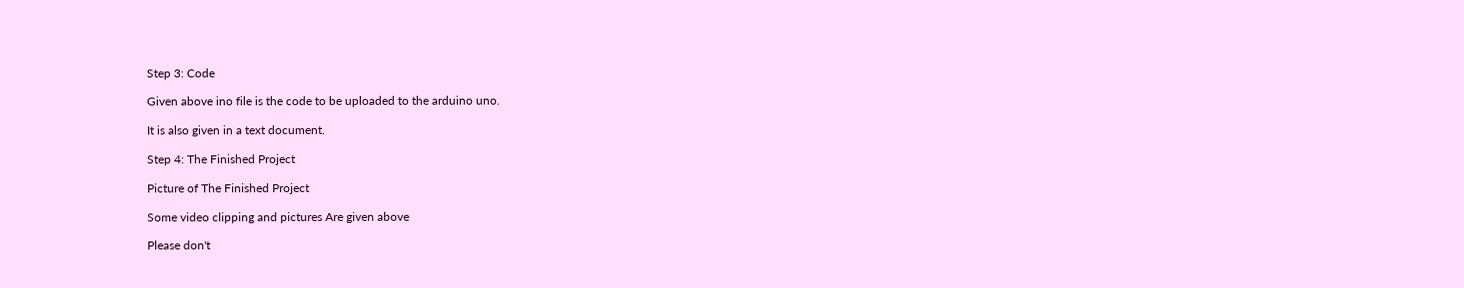Step 3: Code

Given above ino file is the code to be uploaded to the arduino uno.

It is also given in a text document.

Step 4: The Finished Project

Picture of The Finished Project

Some video clipping and pictures Are given above

Please don't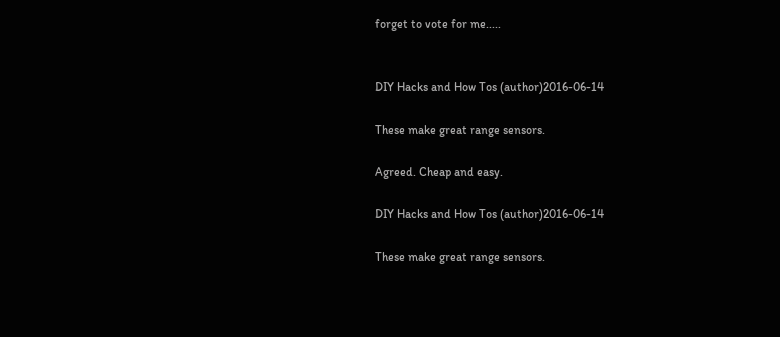forget to vote for me.....


DIY Hacks and How Tos (author)2016-06-14

These make great range sensors.

Agreed. Cheap and easy.

DIY Hacks and How Tos (author)2016-06-14

These make great range sensors.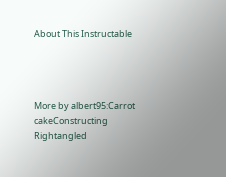About This Instructable




More by albert95:Carrot cakeConstructing Rightangled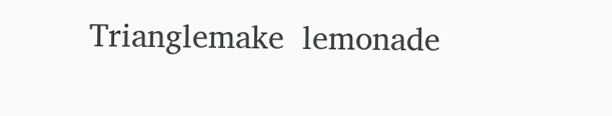Trianglemake  lemonade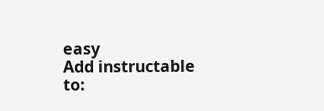easy
Add instructable to: